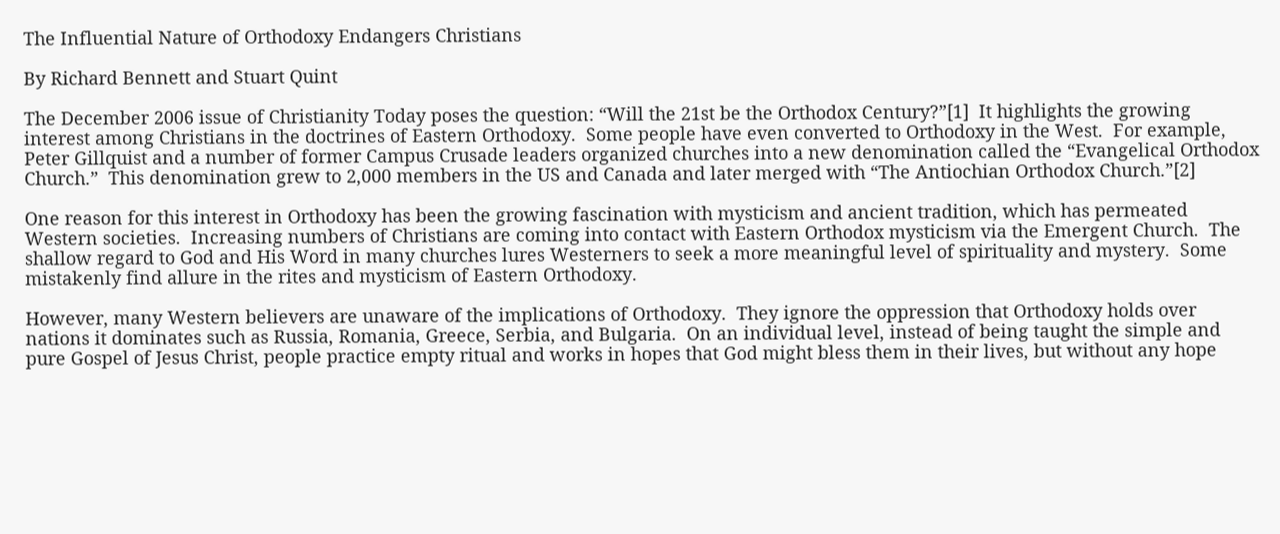The Influential Nature of Orthodoxy Endangers Christians

By Richard Bennett and Stuart Quint

The December 2006 issue of Christianity Today poses the question: “Will the 21st be the Orthodox Century?”[1]  It highlights the growing interest among Christians in the doctrines of Eastern Orthodoxy.  Some people have even converted to Orthodoxy in the West.  For example, Peter Gillquist and a number of former Campus Crusade leaders organized churches into a new denomination called the “Evangelical Orthodox Church.”  This denomination grew to 2,000 members in the US and Canada and later merged with “The Antiochian Orthodox Church.”[2]

One reason for this interest in Orthodoxy has been the growing fascination with mysticism and ancient tradition, which has permeated Western societies.  Increasing numbers of Christians are coming into contact with Eastern Orthodox mysticism via the Emergent Church.  The shallow regard to God and His Word in many churches lures Westerners to seek a more meaningful level of spirituality and mystery.  Some mistakenly find allure in the rites and mysticism of Eastern Orthodoxy.

However, many Western believers are unaware of the implications of Orthodoxy.  They ignore the oppression that Orthodoxy holds over nations it dominates such as Russia, Romania, Greece, Serbia, and Bulgaria.  On an individual level, instead of being taught the simple and pure Gospel of Jesus Christ, people practice empty ritual and works in hopes that God might bless them in their lives, but without any hope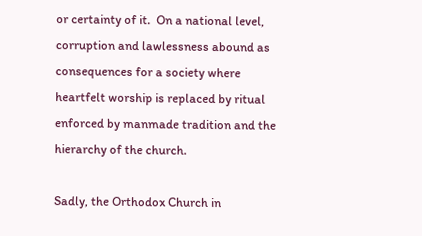or certainty of it.  On a national level, corruption and lawlessness abound as consequences for a society where heartfelt worship is replaced by ritual enforced by manmade tradition and the hierarchy of the church.

Sadly, the Orthodox Church in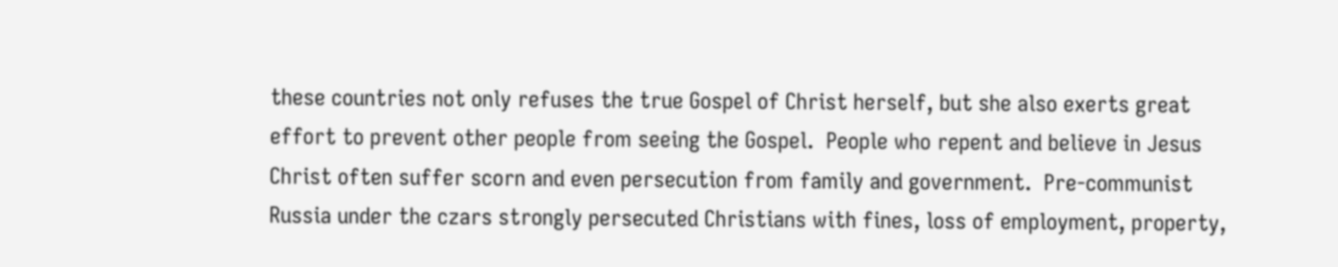these countries not only refuses the true Gospel of Christ herself, but she also exerts great effort to prevent other people from seeing the Gospel.  People who repent and believe in Jesus Christ often suffer scorn and even persecution from family and government.  Pre-communist Russia under the czars strongly persecuted Christians with fines, loss of employment, property,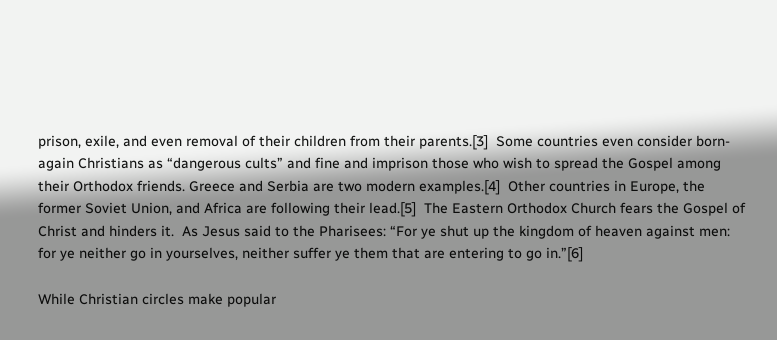prison, exile, and even removal of their children from their parents.[3]  Some countries even consider born-again Christians as “dangerous cults” and fine and imprison those who wish to spread the Gospel among their Orthodox friends. Greece and Serbia are two modern examples.[4]  Other countries in Europe, the former Soviet Union, and Africa are following their lead.[5]  The Eastern Orthodox Church fears the Gospel of Christ and hinders it.  As Jesus said to the Pharisees: “For ye shut up the kingdom of heaven against men: for ye neither go in yourselves, neither suffer ye them that are entering to go in.”[6]

While Christian circles make popular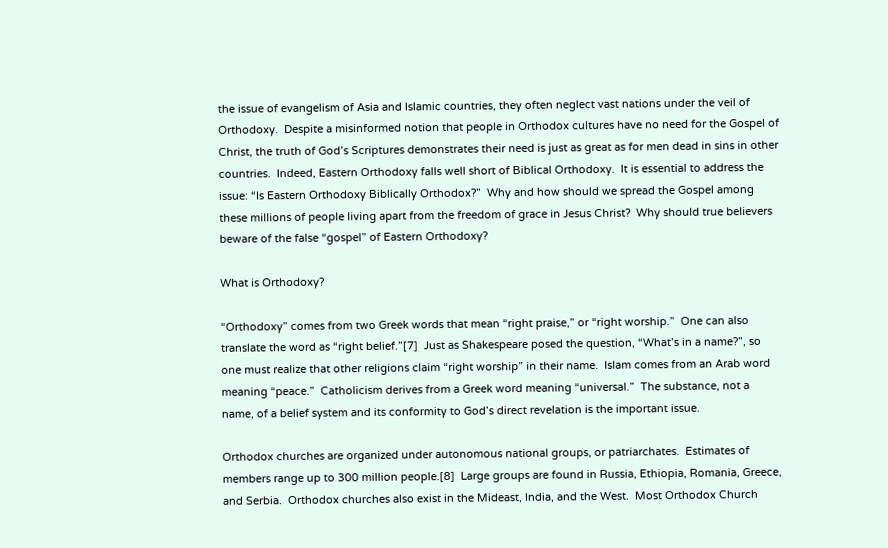the issue of evangelism of Asia and Islamic countries, they often neglect vast nations under the veil of Orthodoxy.  Despite a misinformed notion that people in Orthodox cultures have no need for the Gospel of Christ, the truth of God’s Scriptures demonstrates their need is just as great as for men dead in sins in other countries.  Indeed, Eastern Orthodoxy falls well short of Biblical Orthodoxy.  It is essential to address the issue: “Is Eastern Orthodoxy Biblically Orthodox?”  Why and how should we spread the Gospel among these millions of people living apart from the freedom of grace in Jesus Christ?  Why should true believers beware of the false “gospel” of Eastern Orthodoxy?

What is Orthodoxy?

“Orthodoxy” comes from two Greek words that mean “right praise,” or “right worship.”  One can also translate the word as “right belief.”[7]  Just as Shakespeare posed the question, “What’s in a name?”, so one must realize that other religions claim “right worship” in their name.  Islam comes from an Arab word meaning “peace.”  Catholicism derives from a Greek word meaning “universal.”  The substance, not a name, of a belief system and its conformity to God’s direct revelation is the important issue.

Orthodox churches are organized under autonomous national groups, or patriarchates.  Estimates of members range up to 300 million people.[8]  Large groups are found in Russia, Ethiopia, Romania, Greece, and Serbia.  Orthodox churches also exist in the Mideast, India, and the West.  Most Orthodox Church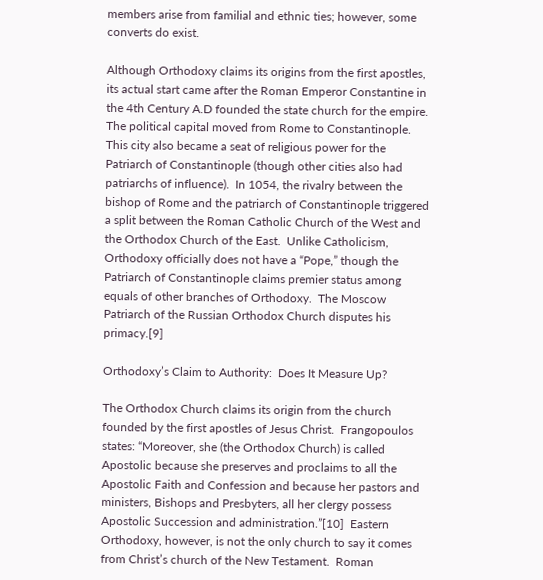members arise from familial and ethnic ties; however, some converts do exist.

Although Orthodoxy claims its origins from the first apostles, its actual start came after the Roman Emperor Constantine in the 4th Century A.D founded the state church for the empire.  The political capital moved from Rome to Constantinople.  This city also became a seat of religious power for the Patriarch of Constantinople (though other cities also had patriarchs of influence).  In 1054, the rivalry between the bishop of Rome and the patriarch of Constantinople triggered a split between the Roman Catholic Church of the West and the Orthodox Church of the East.  Unlike Catholicism, Orthodoxy officially does not have a “Pope,” though the Patriarch of Constantinople claims premier status among equals of other branches of Orthodoxy.  The Moscow Patriarch of the Russian Orthodox Church disputes his primacy.[9]

Orthodoxy’s Claim to Authority:  Does It Measure Up?

The Orthodox Church claims its origin from the church founded by the first apostles of Jesus Christ.  Frangopoulos states: “Moreover, she (the Orthodox Church) is called Apostolic because she preserves and proclaims to all the Apostolic Faith and Confession and because her pastors and ministers, Bishops and Presbyters, all her clergy possess Apostolic Succession and administration.”[10]  Eastern Orthodoxy, however, is not the only church to say it comes from Christ’s church of the New Testament.  Roman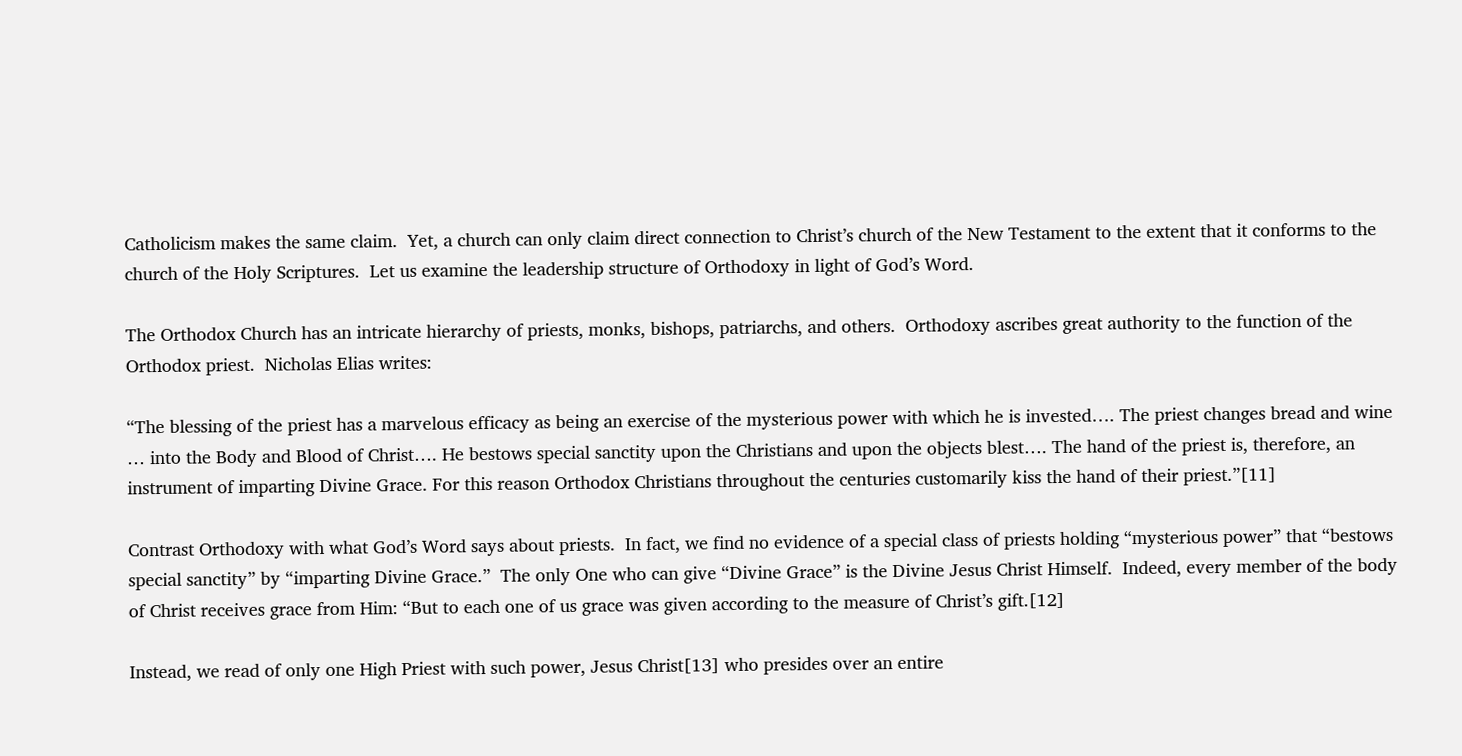Catholicism makes the same claim.  Yet, a church can only claim direct connection to Christ’s church of the New Testament to the extent that it conforms to the church of the Holy Scriptures.  Let us examine the leadership structure of Orthodoxy in light of God’s Word.

The Orthodox Church has an intricate hierarchy of priests, monks, bishops, patriarchs, and others.  Orthodoxy ascribes great authority to the function of the Orthodox priest.  Nicholas Elias writes:

“The blessing of the priest has a marvelous efficacy as being an exercise of the mysterious power with which he is invested…. The priest changes bread and wine … into the Body and Blood of Christ…. He bestows special sanctity upon the Christians and upon the objects blest…. The hand of the priest is, therefore, an instrument of imparting Divine Grace. For this reason Orthodox Christians throughout the centuries customarily kiss the hand of their priest.”[11]

Contrast Orthodoxy with what God’s Word says about priests.  In fact, we find no evidence of a special class of priests holding “mysterious power” that “bestows special sanctity” by “imparting Divine Grace.”  The only One who can give “Divine Grace” is the Divine Jesus Christ Himself.  Indeed, every member of the body of Christ receives grace from Him: “But to each one of us grace was given according to the measure of Christ’s gift.[12]

Instead, we read of only one High Priest with such power, Jesus Christ[13] who presides over an entire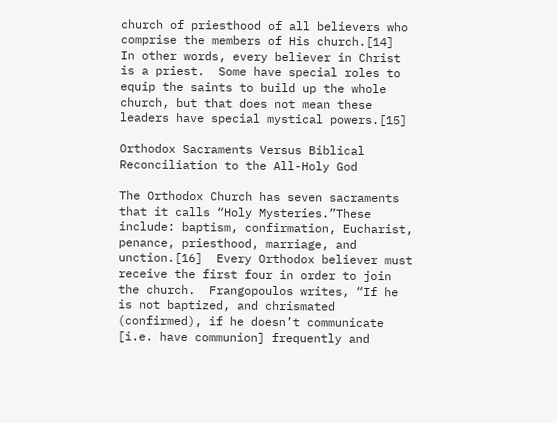church of priesthood of all believers who comprise the members of His church.[14]  In other words, every believer in Christ is a priest.  Some have special roles to equip the saints to build up the whole church, but that does not mean these leaders have special mystical powers.[15]

Orthodox Sacraments Versus Biblical Reconciliation to the All-Holy God

The Orthodox Church has seven sacraments that it calls “Holy Mysteries.”These include: baptism, confirmation, Eucharist, penance, priesthood, marriage, and unction.[16]  Every Orthodox believer must receive the first four in order to join the church.  Frangopoulos writes, “If he is not baptized, and chrismated (confirmed), if he doesn’t communicate [i.e. have communion] frequently and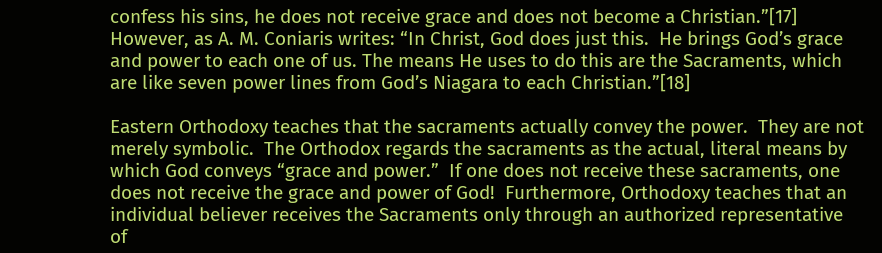confess his sins, he does not receive grace and does not become a Christian.”[17] However, as A. M. Coniaris writes: “In Christ, God does just this.  He brings God’s grace and power to each one of us. The means He uses to do this are the Sacraments, which are like seven power lines from God’s Niagara to each Christian.”[18]

Eastern Orthodoxy teaches that the sacraments actually convey the power.  They are not merely symbolic.  The Orthodox regards the sacraments as the actual, literal means by which God conveys “grace and power.”  If one does not receive these sacraments, one does not receive the grace and power of God!  Furthermore, Orthodoxy teaches that an individual believer receives the Sacraments only through an authorized representative of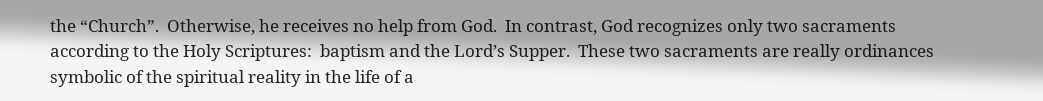the “Church”.  Otherwise, he receives no help from God.  In contrast, God recognizes only two sacraments according to the Holy Scriptures:  baptism and the Lord’s Supper.  These two sacraments are really ordinances symbolic of the spiritual reality in the life of a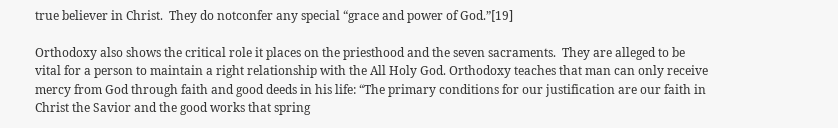true believer in Christ.  They do notconfer any special “grace and power of God.”[19]

Orthodoxy also shows the critical role it places on the priesthood and the seven sacraments.  They are alleged to be vital for a person to maintain a right relationship with the All Holy God. Orthodoxy teaches that man can only receive mercy from God through faith and good deeds in his life: “The primary conditions for our justification are our faith in Christ the Savior and the good works that spring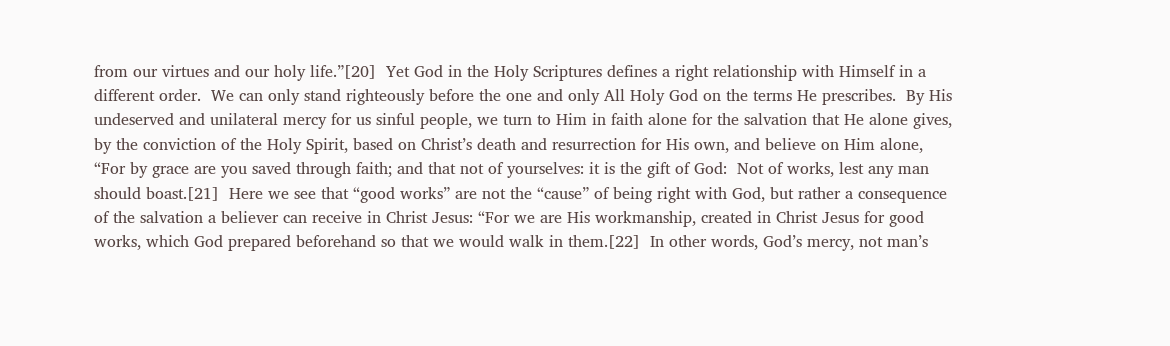from our virtues and our holy life.”[20]  Yet God in the Holy Scriptures defines a right relationship with Himself in a different order.  We can only stand righteously before the one and only All Holy God on the terms He prescribes.  By His undeserved and unilateral mercy for us sinful people, we turn to Him in faith alone for the salvation that He alone gives, by the conviction of the Holy Spirit, based on Christ’s death and resurrection for His own, and believe on Him alone, “For by grace are you saved through faith; and that not of yourselves: it is the gift of God:  Not of works, lest any man should boast.[21]  Here we see that “good works” are not the “cause” of being right with God, but rather a consequence of the salvation a believer can receive in Christ Jesus: “For we are His workmanship, created in Christ Jesus for good works, which God prepared beforehand so that we would walk in them.[22]  In other words, God’s mercy, not man’s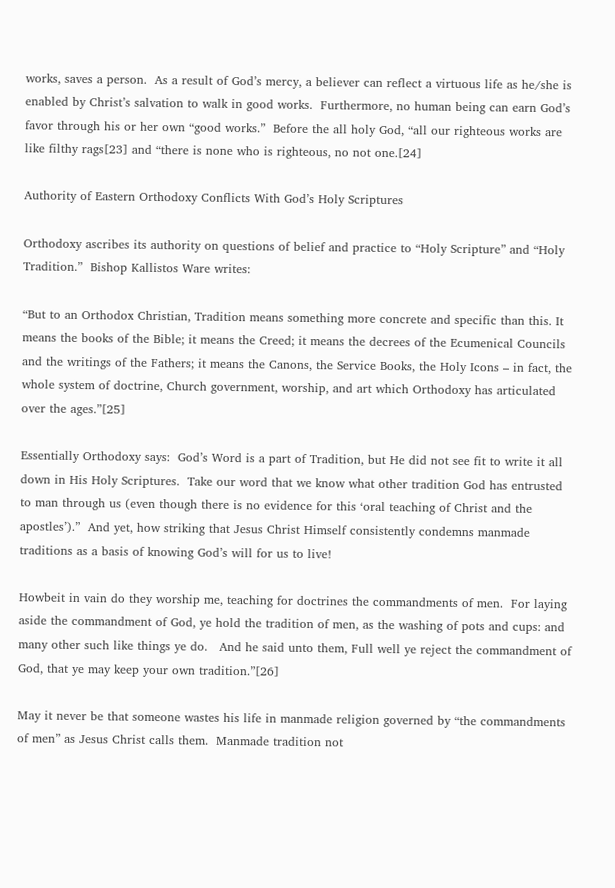works, saves a person.  As a result of God’s mercy, a believer can reflect a virtuous life as he/she is enabled by Christ’s salvation to walk in good works.  Furthermore, no human being can earn God’s favor through his or her own “good works.”  Before the all holy God, “all our righteous works are like filthy rags[23] and “there is none who is righteous, no not one.[24]

Authority of Eastern Orthodoxy Conflicts With God’s Holy Scriptures

Orthodoxy ascribes its authority on questions of belief and practice to “Holy Scripture” and “Holy Tradition.”  Bishop Kallistos Ware writes:

“But to an Orthodox Christian, Tradition means something more concrete and specific than this. It means the books of the Bible; it means the Creed; it means the decrees of the Ecumenical Councils and the writings of the Fathers; it means the Canons, the Service Books, the Holy Icons – in fact, the whole system of doctrine, Church government, worship, and art which Orthodoxy has articulated over the ages.”[25]

Essentially Orthodoxy says:  God’s Word is a part of Tradition, but He did not see fit to write it all down in His Holy Scriptures.  Take our word that we know what other tradition God has entrusted to man through us (even though there is no evidence for this ‘oral teaching of Christ and the apostles’).”  And yet, how striking that Jesus Christ Himself consistently condemns manmade traditions as a basis of knowing God’s will for us to live!

Howbeit in vain do they worship me, teaching for doctrines the commandments of men.  For laying aside the commandment of God, ye hold the tradition of men, as the washing of pots and cups: and many other such like things ye do.   And he said unto them, Full well ye reject the commandment of God, that ye may keep your own tradition.”[26]

May it never be that someone wastes his life in manmade religion governed by “the commandments of men” as Jesus Christ calls them.  Manmade tradition not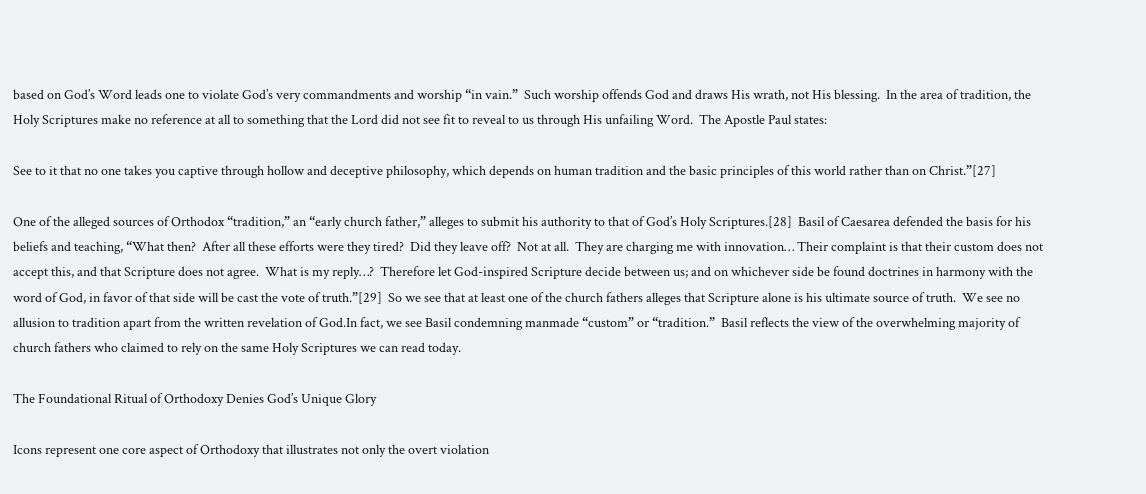based on God’s Word leads one to violate God’s very commandments and worship “in vain.”  Such worship offends God and draws His wrath, not His blessing.  In the area of tradition, the Holy Scriptures make no reference at all to something that the Lord did not see fit to reveal to us through His unfailing Word.  The Apostle Paul states:

See to it that no one takes you captive through hollow and deceptive philosophy, which depends on human tradition and the basic principles of this world rather than on Christ.”[27]

One of the alleged sources of Orthodox “tradition,” an “early church father,” alleges to submit his authority to that of God’s Holy Scriptures.[28]  Basil of Caesarea defended the basis for his beliefs and teaching, “What then?  After all these efforts were they tired?  Did they leave off?  Not at all.  They are charging me with innovation… Their complaint is that their custom does not accept this, and that Scripture does not agree.  What is my reply…?  Therefore let God-inspired Scripture decide between us; and on whichever side be found doctrines in harmony with the word of God, in favor of that side will be cast the vote of truth.”[29]  So we see that at least one of the church fathers alleges that Scripture alone is his ultimate source of truth.  We see no allusion to tradition apart from the written revelation of God.In fact, we see Basil condemning manmade “custom” or “tradition.”  Basil reflects the view of the overwhelming majority of church fathers who claimed to rely on the same Holy Scriptures we can read today.

The Foundational Ritual of Orthodoxy Denies God’s Unique Glory

Icons represent one core aspect of Orthodoxy that illustrates not only the overt violation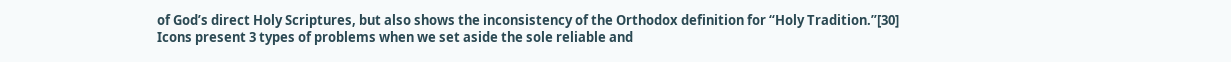of God’s direct Holy Scriptures, but also shows the inconsistency of the Orthodox definition for “Holy Tradition.”[30]  Icons present 3 types of problems when we set aside the sole reliable and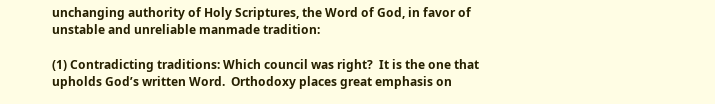unchanging authority of Holy Scriptures, the Word of God, in favor of unstable and unreliable manmade tradition:

(1) Contradicting traditions: Which council was right?  It is the one that upholds God’s written Word.  Orthodoxy places great emphasis on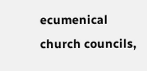ecumenical church councils,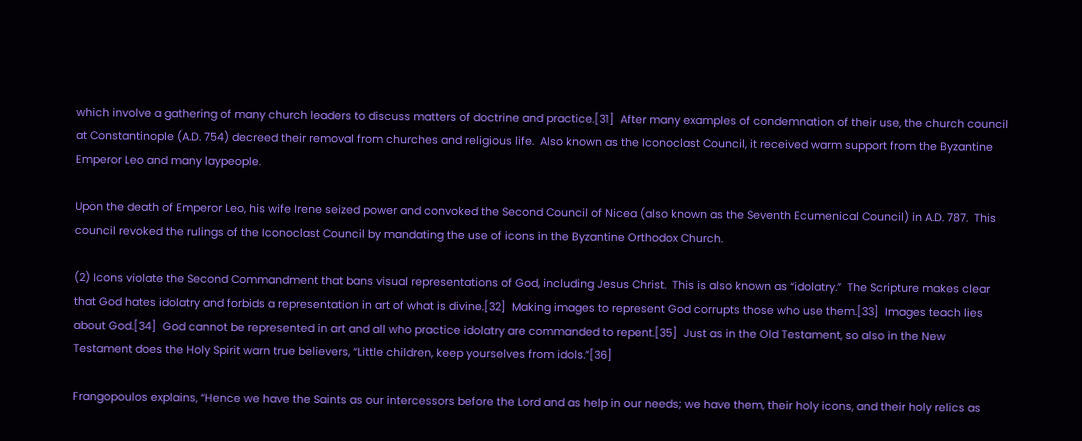which involve a gathering of many church leaders to discuss matters of doctrine and practice.[31]  After many examples of condemnation of their use, the church council at Constantinople (A.D. 754) decreed their removal from churches and religious life.  Also known as the Iconoclast Council, it received warm support from the Byzantine Emperor Leo and many laypeople.

Upon the death of Emperor Leo, his wife Irene seized power and convoked the Second Council of Nicea (also known as the Seventh Ecumenical Council) in A.D. 787.  This council revoked the rulings of the Iconoclast Council by mandating the use of icons in the Byzantine Orthodox Church.

(2) Icons violate the Second Commandment that bans visual representations of God, including Jesus Christ.  This is also known as “idolatry.”  The Scripture makes clear that God hates idolatry and forbids a representation in art of what is divine.[32]  Making images to represent God corrupts those who use them.[33]  Images teach lies about God.[34]  God cannot be represented in art and all who practice idolatry are commanded to repent.[35]  Just as in the Old Testament, so also in the New Testament does the Holy Spirit warn true believers, “Little children, keep yourselves from idols.”[36]

Frangopoulos explains, “Hence we have the Saints as our intercessors before the Lord and as help in our needs; we have them, their holy icons, and their holy relics as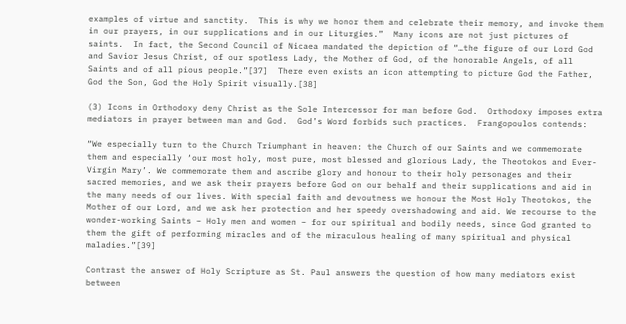examples of virtue and sanctity.  This is why we honor them and celebrate their memory, and invoke them in our prayers, in our supplications and in our Liturgies.”  Many icons are not just pictures of saints.  In fact, the Second Council of Nicaea mandated the depiction of “…the figure of our Lord God and Savior Jesus Christ, of our spotless Lady, the Mother of God, of the honorable Angels, of all Saints and of all pious people.”[37]  There even exists an icon attempting to picture God the Father, God the Son, God the Holy Spirit visually.[38]

(3) Icons in Orthodoxy deny Christ as the Sole Intercessor for man before God.  Orthodoxy imposes extra mediators in prayer between man and God.  God’s Word forbids such practices.  Frangopoulos contends:

“We especially turn to the Church Triumphant in heaven: the Church of our Saints and we commemorate them and especially ‘our most holy, most pure, most blessed and glorious Lady, the Theotokos and Ever-Virgin Mary’. We commemorate them and ascribe glory and honour to their holy personages and their sacred memories, and we ask their prayers before God on our behalf and their supplications and aid in the many needs of our lives. With special faith and devoutness we honour the Most Holy Theotokos, the Mother of our Lord, and we ask her protection and her speedy overshadowing and aid. We recourse to the wonder-working Saints – Holy men and women – for our spiritual and bodily needs, since God granted to them the gift of performing miracles and of the miraculous healing of many spiritual and physical maladies.”[39]

Contrast the answer of Holy Scripture as St. Paul answers the question of how many mediators exist between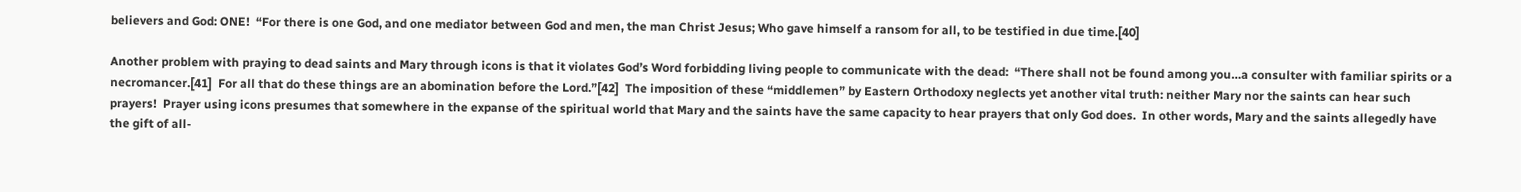believers and God: ONE!  “For there is one God, and one mediator between God and men, the man Christ Jesus; Who gave himself a ransom for all, to be testified in due time.[40]

Another problem with praying to dead saints and Mary through icons is that it violates God’s Word forbidding living people to communicate with the dead:  “There shall not be found among you…a consulter with familiar spirits or a necromancer.[41]  For all that do these things are an abomination before the Lord.”[42]  The imposition of these “middlemen” by Eastern Orthodoxy neglects yet another vital truth: neither Mary nor the saints can hear such prayers!  Prayer using icons presumes that somewhere in the expanse of the spiritual world that Mary and the saints have the same capacity to hear prayers that only God does.  In other words, Mary and the saints allegedly have the gift of all-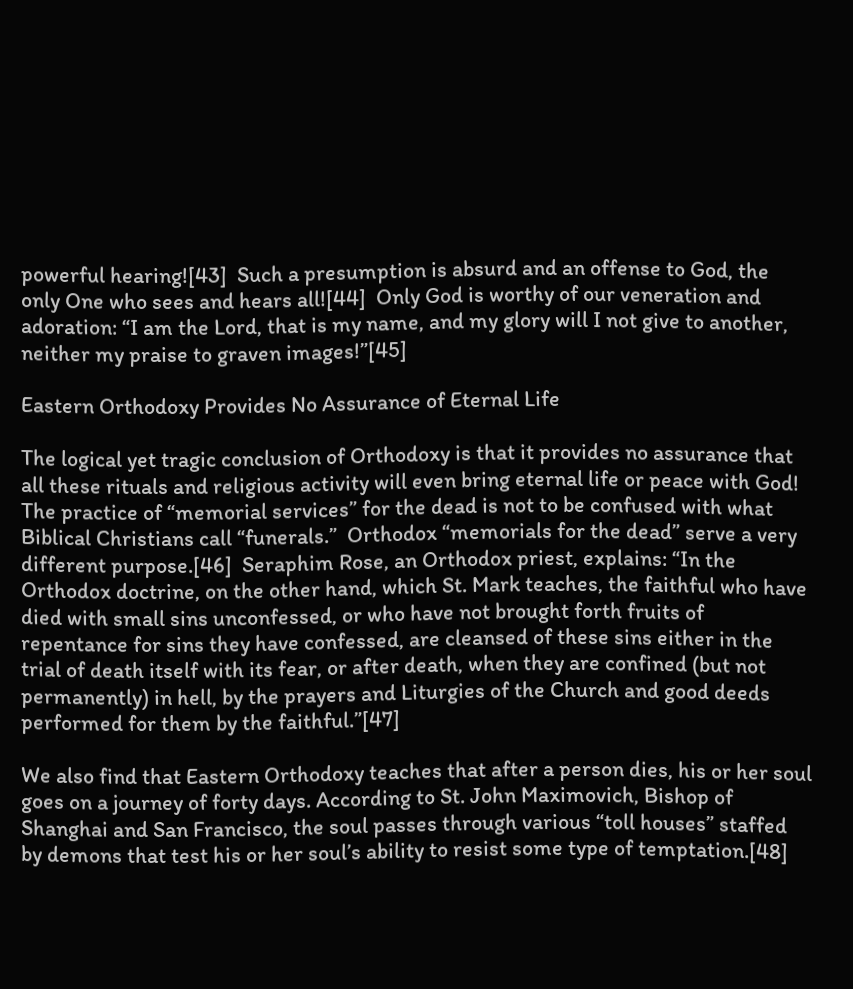powerful hearing![43]  Such a presumption is absurd and an offense to God, the only One who sees and hears all![44]  Only God is worthy of our veneration and adoration: “I am the Lord, that is my name, and my glory will I not give to another, neither my praise to graven images!”[45]

Eastern Orthodoxy Provides No Assurance of Eternal Life

The logical yet tragic conclusion of Orthodoxy is that it provides no assurance that all these rituals and religious activity will even bring eternal life or peace with God!  The practice of “memorial services” for the dead is not to be confused with what Biblical Christians call “funerals.”  Orthodox “memorials for the dead” serve a very different purpose.[46]  Seraphim Rose, an Orthodox priest, explains: “In the Orthodox doctrine, on the other hand, which St. Mark teaches, the faithful who have died with small sins unconfessed, or who have not brought forth fruits of repentance for sins they have confessed, are cleansed of these sins either in the trial of death itself with its fear, or after death, when they are confined (but not permanently) in hell, by the prayers and Liturgies of the Church and good deeds performed for them by the faithful.”[47]

We also find that Eastern Orthodoxy teaches that after a person dies, his or her soul goes on a journey of forty days. According to St. John Maximovich, Bishop of Shanghai and San Francisco, the soul passes through various “toll houses” staffed by demons that test his or her soul’s ability to resist some type of temptation.[48]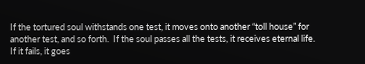If the tortured soul withstands one test, it moves onto another “toll house” for another test, and so forth.  If the soul passes all the tests, it receives eternal life.  If it fails, it goes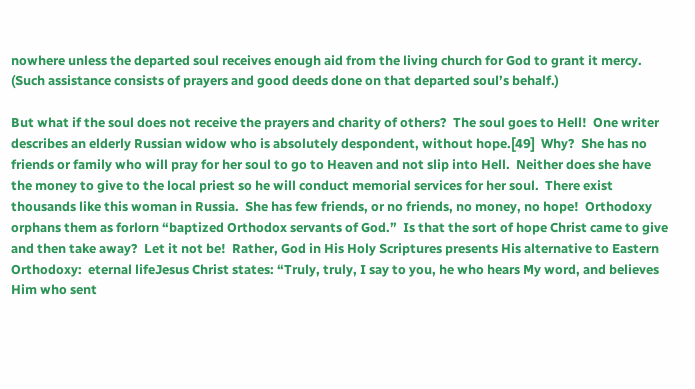nowhere unless the departed soul receives enough aid from the living church for God to grant it mercy.  (Such assistance consists of prayers and good deeds done on that departed soul’s behalf.)

But what if the soul does not receive the prayers and charity of others?  The soul goes to Hell!  One writer describes an elderly Russian widow who is absolutely despondent, without hope.[49]  Why?  She has no friends or family who will pray for her soul to go to Heaven and not slip into Hell.  Neither does she have the money to give to the local priest so he will conduct memorial services for her soul.  There exist thousands like this woman in Russia.  She has few friends, or no friends, no money, no hope!  Orthodoxy orphans them as forlorn “baptized Orthodox servants of God.”  Is that the sort of hope Christ came to give and then take away?  Let it not be!  Rather, God in His Holy Scriptures presents His alternative to Eastern Orthodoxy:  eternal lifeJesus Christ states: “Truly, truly, I say to you, he who hears My word, and believes Him who sent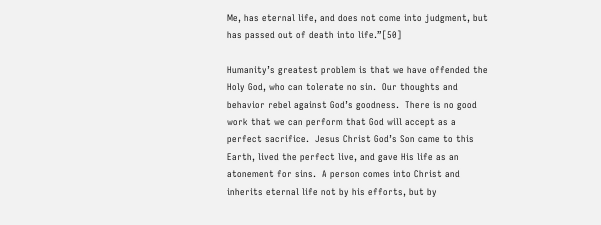Me, has eternal life, and does not come into judgment, but has passed out of death into life.”[50]

Humanity’s greatest problem is that we have offended the Holy God, who can tolerate no sin.  Our thoughts and behavior rebel against God’s goodness.  There is no good work that we can perform that God will accept as a perfect sacrifice.  Jesus Christ God’s Son came to this Earth, lived the perfect live, and gave His life as an atonement for sins.  A person comes into Christ and inherits eternal life not by his efforts, but by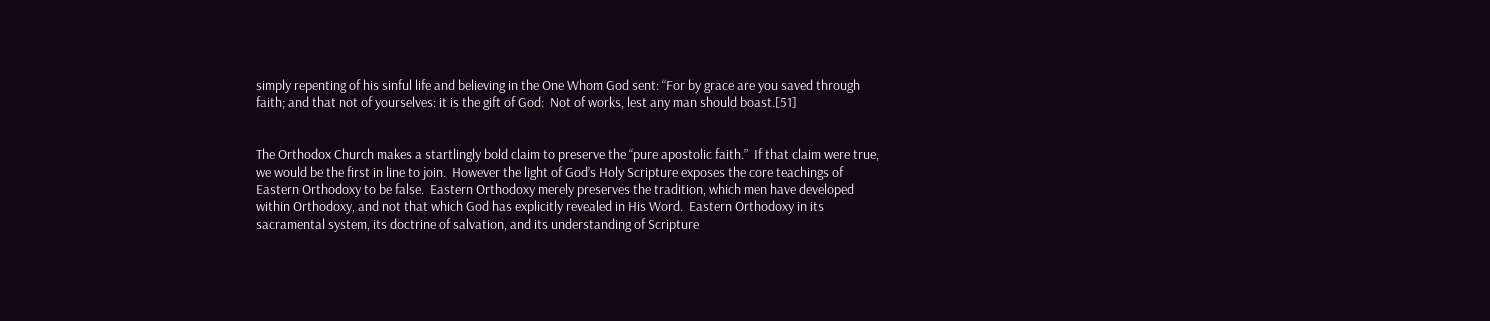simply repenting of his sinful life and believing in the One Whom God sent: “For by grace are you saved through faith; and that not of yourselves: it is the gift of God:  Not of works, lest any man should boast.[51]


The Orthodox Church makes a startlingly bold claim to preserve the “pure apostolic faith.”  If that claim were true, we would be the first in line to join.  However the light of God’s Holy Scripture exposes the core teachings of Eastern Orthodoxy to be false.  Eastern Orthodoxy merely preserves the tradition, which men have developed within Orthodoxy, and not that which God has explicitly revealed in His Word.  Eastern Orthodoxy in its sacramental system, its doctrine of salvation, and its understanding of Scripture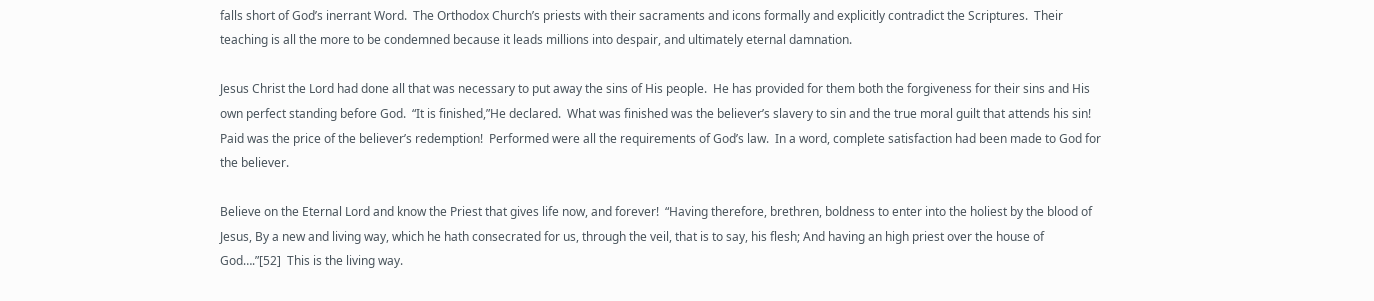falls short of God’s inerrant Word.  The Orthodox Church’s priests with their sacraments and icons formally and explicitly contradict the Scriptures.  Their teaching is all the more to be condemned because it leads millions into despair, and ultimately eternal damnation.

Jesus Christ the Lord had done all that was necessary to put away the sins of His people.  He has provided for them both the forgiveness for their sins and His own perfect standing before God.  “It is finished,”He declared.  What was finished was the believer’s slavery to sin and the true moral guilt that attends his sin!  Paid was the price of the believer’s redemption!  Performed were all the requirements of God’s law.  In a word, complete satisfaction had been made to God for the believer.

Believe on the Eternal Lord and know the Priest that gives life now, and forever!  “Having therefore, brethren, boldness to enter into the holiest by the blood of Jesus, By a new and living way, which he hath consecrated for us, through the veil, that is to say, his flesh; And having an high priest over the house of God….”[52]  This is the living way.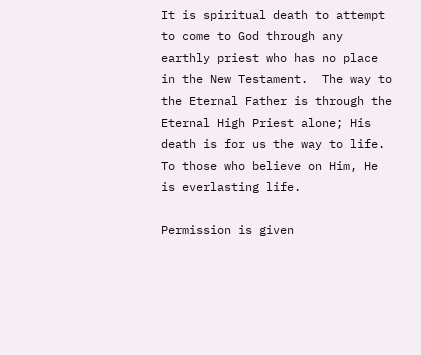It is spiritual death to attempt to come to God through any earthly priest who has no place in the New Testament.  The way to the Eternal Father is through the Eternal High Priest alone; His death is for us the way to life.  To those who believe on Him, He is everlasting life.

Permission is given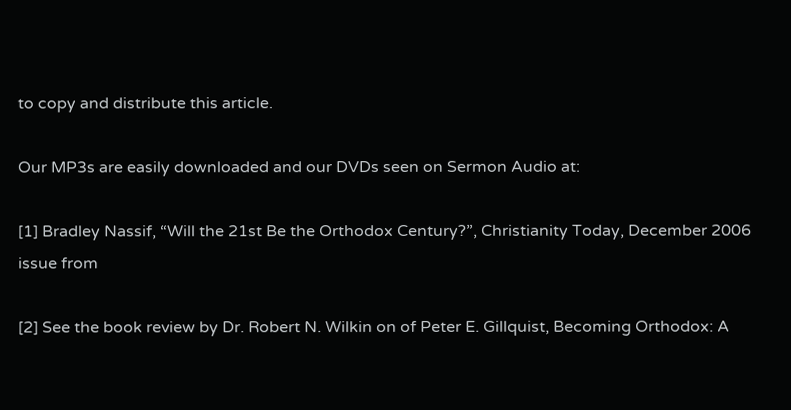to copy and distribute this article.

Our MP3s are easily downloaded and our DVDs seen on Sermon Audio at:

[1] Bradley Nassif, “Will the 21st Be the Orthodox Century?”, Christianity Today, December 2006 issue from

[2] See the book review by Dr. Robert N. Wilkin on of Peter E. Gillquist, Becoming Orthodox: A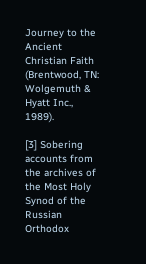Journey to the Ancient Christian Faith (Brentwood, TN: Wolgemuth & Hyatt Inc., 1989).

[3] Sobering accounts from the archives of the Most Holy Synod of the Russian Orthodox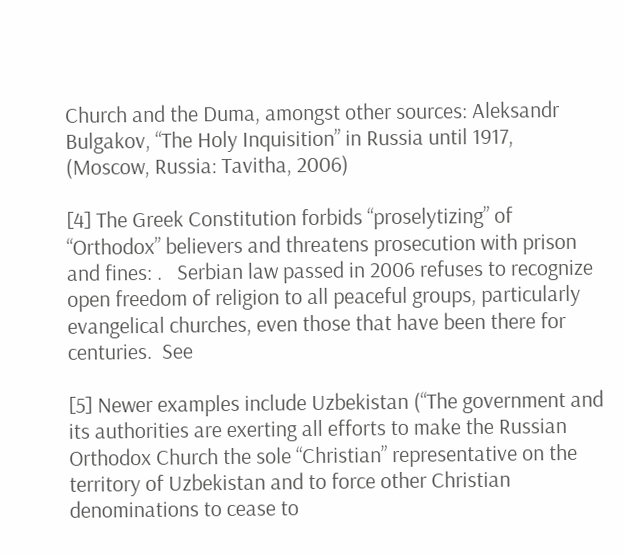Church and the Duma, amongst other sources: Aleksandr Bulgakov, “The Holy Inquisition” in Russia until 1917, (Moscow, Russia: Tavitha, 2006)

[4] The Greek Constitution forbids “proselytizing” of “Orthodox” believers and threatens prosecution with prison and fines: .   Serbian law passed in 2006 refuses to recognize open freedom of religion to all peaceful groups, particularly evangelical churches, even those that have been there for centuries.  See

[5] Newer examples include Uzbekistan (“The government and its authorities are exerting all efforts to make the Russian Orthodox Church the sole “Christian” representative on the territory of Uzbekistan and to force other Christian denominations to cease to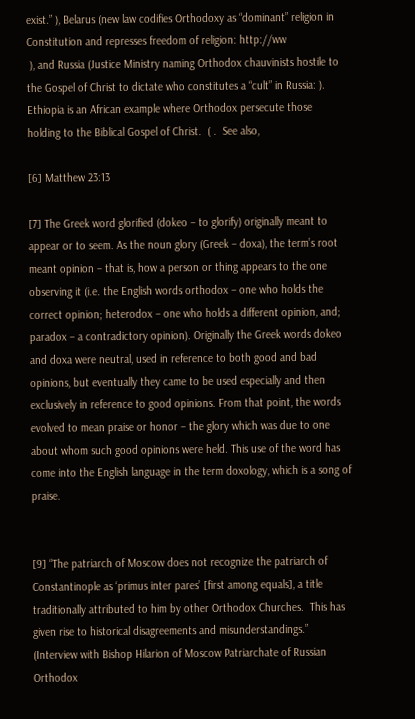exist.” ), Belarus (new law codifies Orthodoxy as “dominant” religion in Constitution and represses freedom of religion: http://ww
 ), and Russia (Justice Ministry naming Orthodox chauvinists hostile to the Gospel of Christ to dictate who constitutes a “cult” in Russia: ).  Ethiopia is an African example where Orthodox persecute those holding to the Biblical Gospel of Christ.  ( .  See also,

[6] Matthew 23:13

[7] The Greek word glorified (dokeo – to glorify) originally meant to appear or to seem. As the noun glory (Greek – doxa), the term’s root meant opinion – that is, how a person or thing appears to the one observing it (i.e. the English words orthodox – one who holds the correct opinion; heterodox – one who holds a different opinion, and; paradox – a contradictory opinion). Originally the Greek words dokeo and doxa were neutral, used in reference to both good and bad opinions, but eventually they came to be used especially and then exclusively in reference to good opinions. From that point, the words evolved to mean praise or honor – the glory which was due to one about whom such good opinions were held. This use of the word has come into the English language in the term doxology, which is a song of praise.


[9] “The patriarch of Moscow does not recognize the patriarch of Constantinople as ‘primus inter pares’ [first among equals], a title traditionally attributed to him by other Orthodox Churches.  This has given rise to historical disagreements and misunderstandings.”  (Interview with Bishop Hilarion of Moscow Patriarchate of Russian Orthodox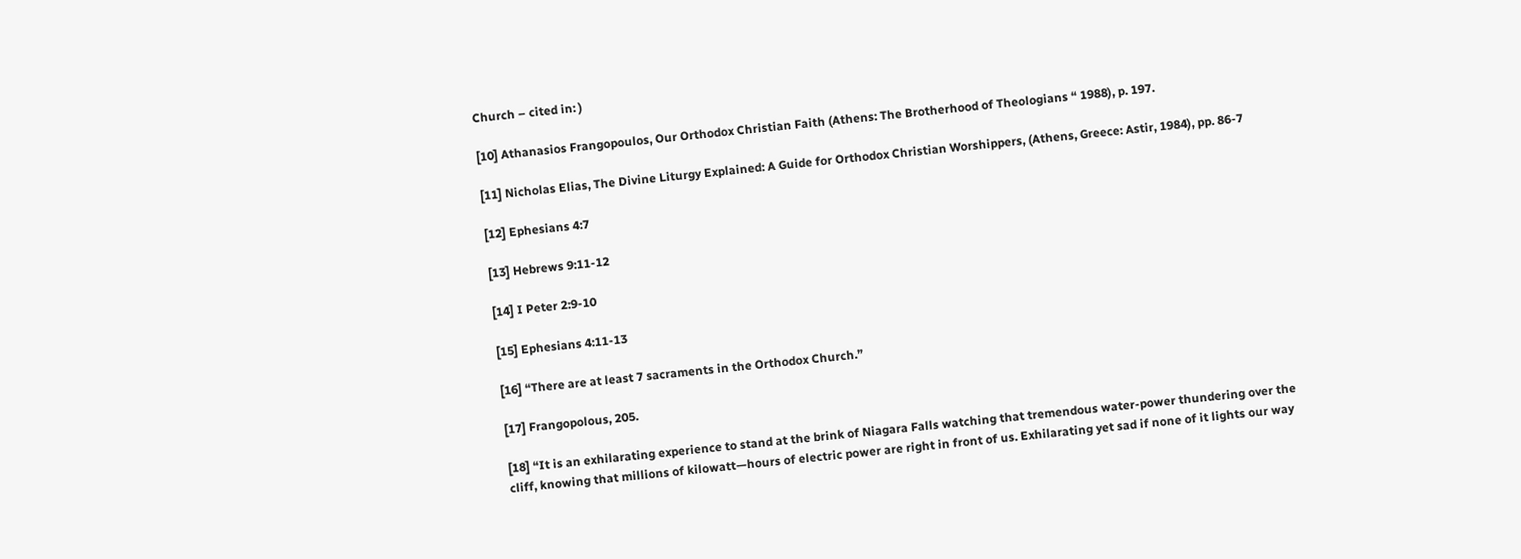Church – cited in: )

[10] Athanasios Frangopoulos, Our Orthodox Christian Faith (Athens: The Brotherhood of Theologians “ 1988), p. 197.

[11] Nicholas Elias, The Divine Liturgy Explained: A Guide for Orthodox Christian Worshippers, (Athens, Greece: Astir, 1984), pp. 86-7

[12] Ephesians 4:7

[13] Hebrews 9:11-12

[14] I Peter 2:9-10

[15] Ephesians 4:11-13

[16] “There are at least 7 sacraments in the Orthodox Church.”

[17] Frangopolous, 205.

[18] “It is an exhilarating experience to stand at the brink of Niagara Falls watching that tremendous water-power thundering over the cliff, knowing that millions of kilowatt—hours of electric power are right in front of us. Exhilarating yet sad if none of it lights our way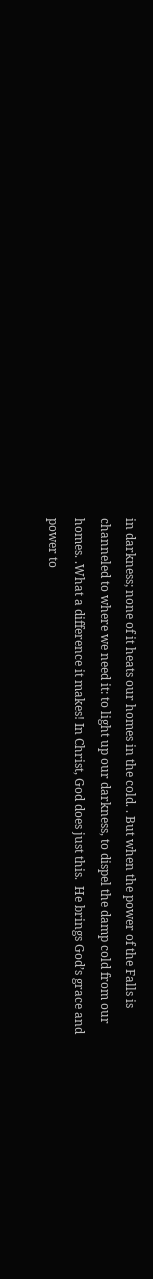in darkness; none of it heats our homes in the cold. . But when the power of the Falls is channeled to where we need it: to light up our darkness, to dispel the damp cold from our homes. .What a difference it makes! In Christ, God does just this.  He brings God’s grace and power to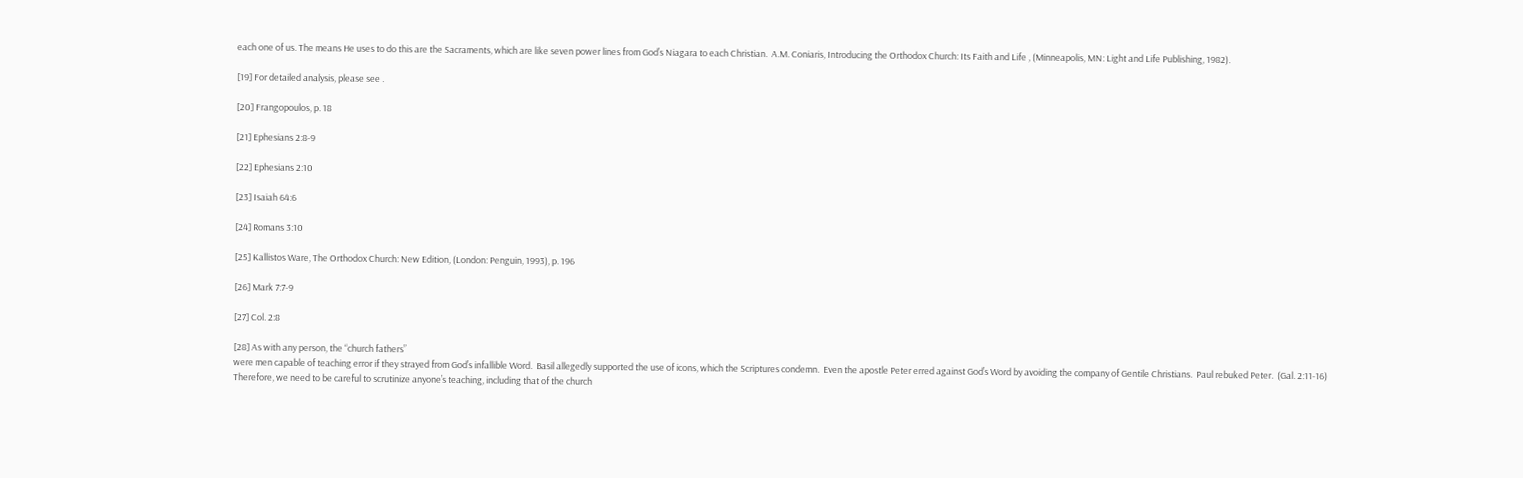each one of us. The means He uses to do this are the Sacraments, which are like seven power lines from God’s Niagara to each Christian.  A.M. Coniaris, Introducing the Orthodox Church: Its Faith and Life , (Minneapolis, MN: Light and Life Publishing, 1982).

[19] For detailed analysis, please see .

[20] Frangopoulos, p. 18

[21] Ephesians 2:8-9

[22] Ephesians 2:10

[23] Isaiah 64:6

[24] Romans 3:10

[25] Kallistos Ware, The Orthodox Church: New Edition, (London: Penguin, 1993), p. 196

[26] Mark 7:7-9

[27] Col. 2:8

[28] As with any person, the “church fathers”
were men capable of teaching error if they strayed from God’s infallible Word.  Basil allegedly supported the use of icons, which the Scriptures condemn.  Even the apostle Peter erred against God’s Word by avoiding the company of Gentile Christians.  Paul rebuked Peter.  (Gal. 2:11-16)  Therefore, we need to be careful to scrutinize anyone’s teaching, including that of the church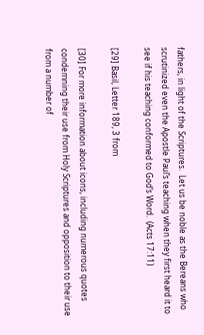fathers, in light of the Scriptures.  Let us be noble as the Bereans who scrutinized even the Apostle Paul’s teaching when they first heard it to see if his teaching conformed to God’s Word.  (Acts 17:11)

[29] Basil, Letter 189, 3 from

[30] For more information about icons, including numerous quotes condemning their use from Holy Scriptures and opposition to their use from a number of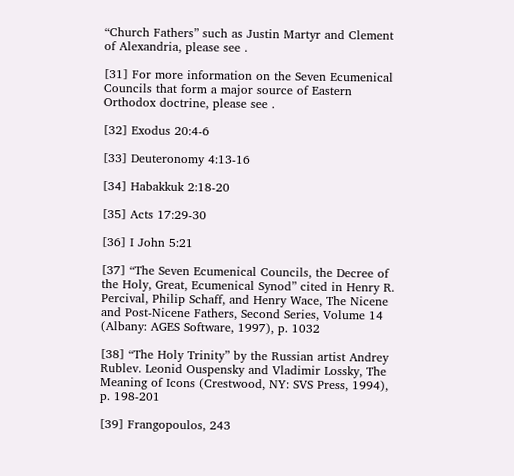“Church Fathers” such as Justin Martyr and Clement of Alexandria, please see .

[31] For more information on the Seven Ecumenical Councils that form a major source of Eastern Orthodox doctrine, please see .

[32] Exodus 20:4-6

[33] Deuteronomy 4:13-16

[34] Habakkuk 2:18-20

[35] Acts 17:29-30

[36] I John 5:21

[37] “The Seven Ecumenical Councils, the Decree of the Holy, Great, Ecumenical Synod” cited in Henry R. Percival, Philip Schaff, and Henry Wace, The Nicene and Post-Nicene Fathers, Second Series, Volume 14 (Albany: AGES Software, 1997), p. 1032

[38] “The Holy Trinity” by the Russian artist Andrey Rublev. Leonid Ouspensky and Vladimir Lossky, The Meaning of Icons (Crestwood, NY: SVS Press, 1994), p. 198-201

[39] Frangopoulos, 243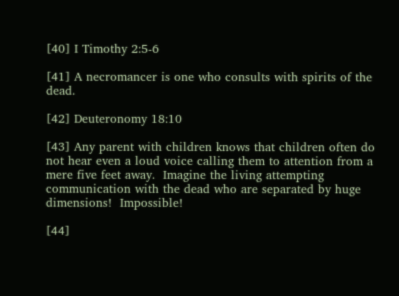[40] I Timothy 2:5-6

[41] A necromancer is one who consults with spirits of the dead.

[42] Deuteronomy 18:10

[43] Any parent with children knows that children often do not hear even a loud voice calling them to attention from a mere five feet away.  Imagine the living attempting communication with the dead who are separated by huge dimensions!  Impossible!

[44]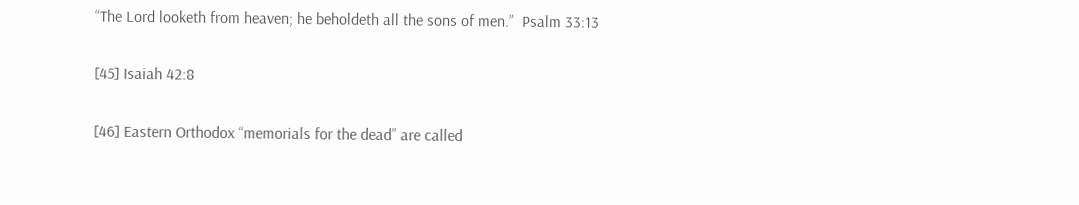“The Lord looketh from heaven; he beholdeth all the sons of men.”  Psalm 33:13

[45] Isaiah 42:8

[46] Eastern Orthodox “memorials for the dead” are called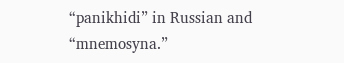“panikhidi” in Russian and “mnemosyna.”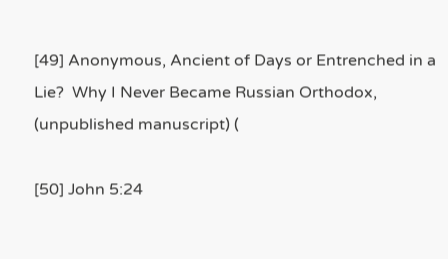[49] Anonymous, Ancient of Days or Entrenched in a Lie?  Why I Never Became Russian Orthodox, (unpublished manuscript) (

[50] John 5:24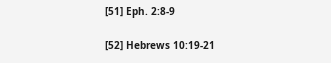[51] Eph. 2:8-9

[52] Hebrews 10:19-21